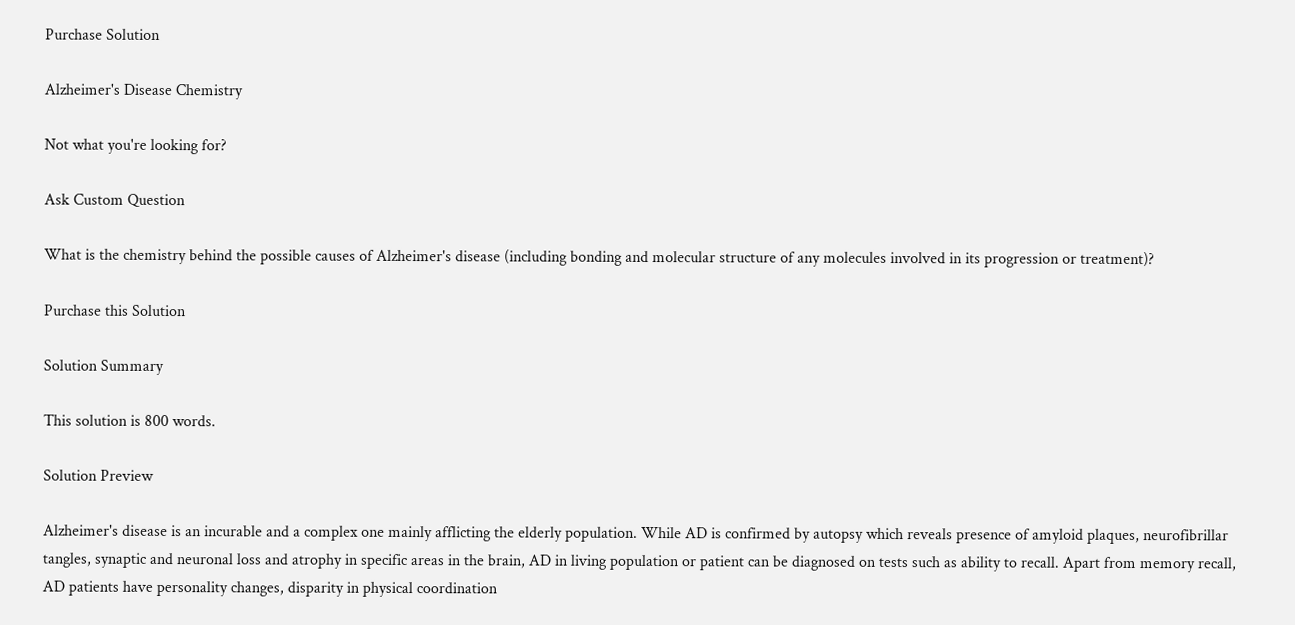Purchase Solution

Alzheimer's Disease Chemistry

Not what you're looking for?

Ask Custom Question

What is the chemistry behind the possible causes of Alzheimer's disease (including bonding and molecular structure of any molecules involved in its progression or treatment)?

Purchase this Solution

Solution Summary

This solution is 800 words.

Solution Preview

Alzheimer's disease is an incurable and a complex one mainly afflicting the elderly population. While AD is confirmed by autopsy which reveals presence of amyloid plaques, neurofibrillar tangles, synaptic and neuronal loss and atrophy in specific areas in the brain, AD in living population or patient can be diagnosed on tests such as ability to recall. Apart from memory recall, AD patients have personality changes, disparity in physical coordination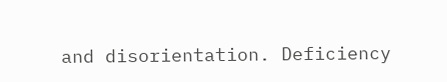and disorientation. Deficiency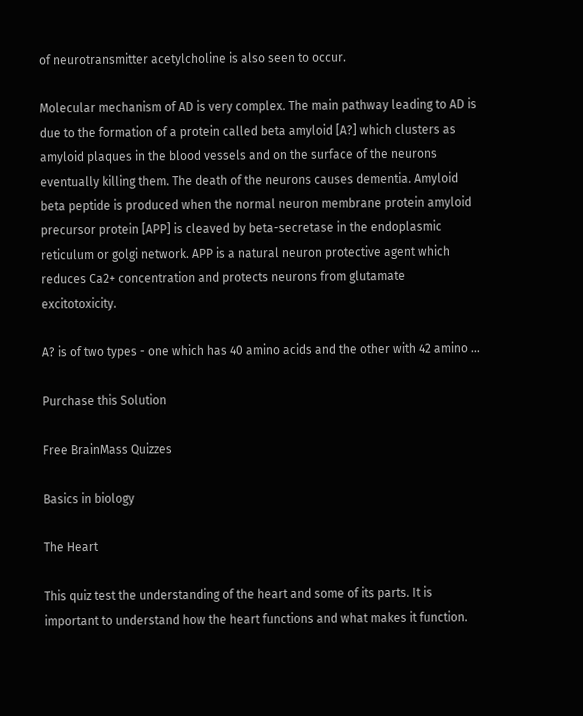of neurotransmitter acetylcholine is also seen to occur.

Molecular mechanism of AD is very complex. The main pathway leading to AD is due to the formation of a protein called beta amyloid [A?] which clusters as amyloid plaques in the blood vessels and on the surface of the neurons eventually killing them. The death of the neurons causes dementia. Amyloid beta peptide is produced when the normal neuron membrane protein amyloid precursor protein [APP] is cleaved by beta-secretase in the endoplasmic reticulum or golgi network. APP is a natural neuron protective agent which reduces Ca2+ concentration and protects neurons from glutamate excitotoxicity.

A? is of two types - one which has 40 amino acids and the other with 42 amino ...

Purchase this Solution

Free BrainMass Quizzes

Basics in biology

The Heart

This quiz test the understanding of the heart and some of its parts. It is important to understand how the heart functions and what makes it function.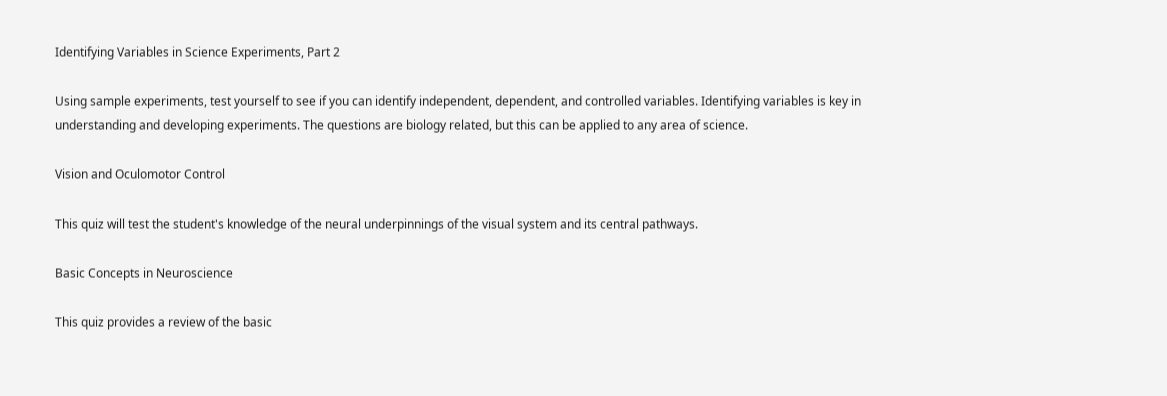Identifying Variables in Science Experiments, Part 2

Using sample experiments, test yourself to see if you can identify independent, dependent, and controlled variables. Identifying variables is key in understanding and developing experiments. The questions are biology related, but this can be applied to any area of science.

Vision and Oculomotor Control

This quiz will test the student's knowledge of the neural underpinnings of the visual system and its central pathways.

Basic Concepts in Neuroscience

This quiz provides a review of the basic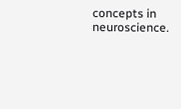concepts in neuroscience.